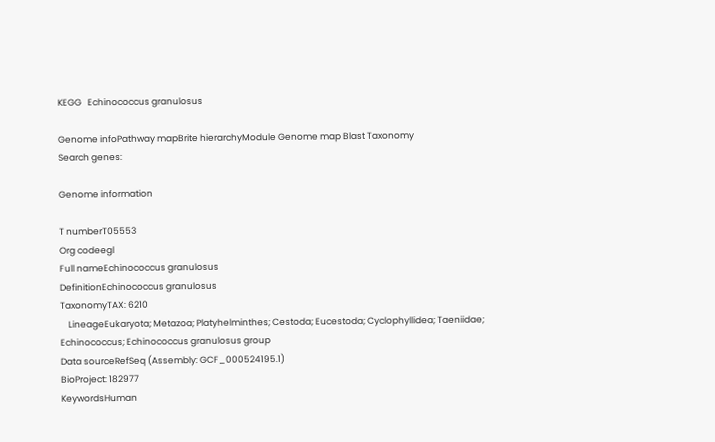KEGG   Echinococcus granulosus

Genome infoPathway mapBrite hierarchyModule Genome map Blast Taxonomy
Search genes:

Genome information

T numberT05553
Org codeegl
Full nameEchinococcus granulosus
DefinitionEchinococcus granulosus
TaxonomyTAX: 6210
    LineageEukaryota; Metazoa; Platyhelminthes; Cestoda; Eucestoda; Cyclophyllidea; Taeniidae; Echinococcus; Echinococcus granulosus group
Data sourceRefSeq (Assembly: GCF_000524195.1)
BioProject: 182977
KeywordsHuman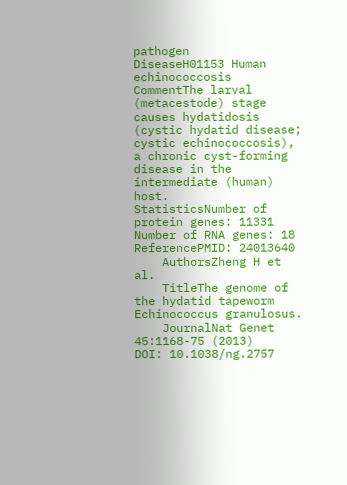pathogen
DiseaseH01153 Human echinococcosis
CommentThe larval (metacestode) stage causes hydatidosis (cystic hydatid disease; cystic echinococcosis), a chronic cyst-forming disease in the intermediate (human) host.
StatisticsNumber of protein genes: 11331
Number of RNA genes: 18
ReferencePMID: 24013640
    AuthorsZheng H et al.
    TitleThe genome of the hydatid tapeworm Echinococcus granulosus.
    JournalNat Genet 45:1168-75 (2013)
DOI: 10.1038/ng.2757